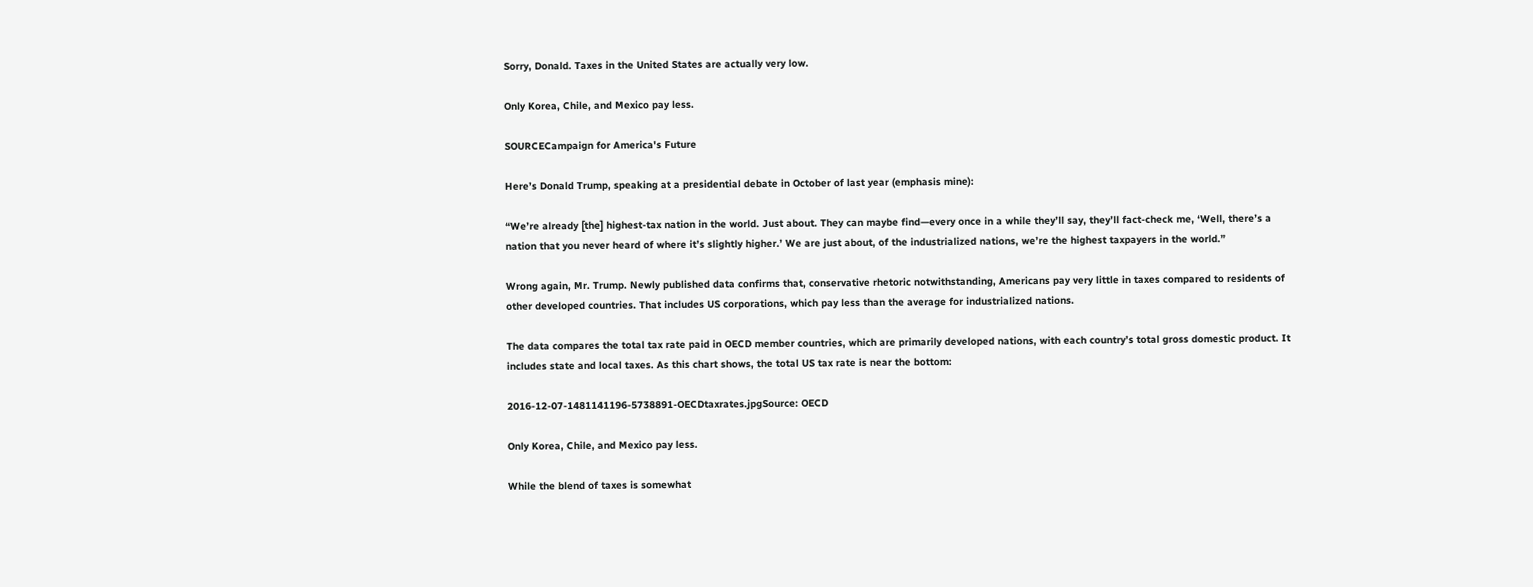Sorry, Donald. Taxes in the United States are actually very low.

Only Korea, Chile, and Mexico pay less.

SOURCECampaign for America's Future

Here’s Donald Trump, speaking at a presidential debate in October of last year (emphasis mine):

“We’re already [the] highest-tax nation in the world. Just about. They can maybe find—every once in a while they’ll say, they’ll fact-check me, ‘Well, there’s a nation that you never heard of where it’s slightly higher.’ We are just about, of the industrialized nations, we’re the highest taxpayers in the world.”

Wrong again, Mr. Trump. Newly published data confirms that, conservative rhetoric notwithstanding, Americans pay very little in taxes compared to residents of other developed countries. That includes US corporations, which pay less than the average for industrialized nations.

The data compares the total tax rate paid in OECD member countries, which are primarily developed nations, with each country’s total gross domestic product. It includes state and local taxes. As this chart shows, the total US tax rate is near the bottom:

2016-12-07-1481141196-5738891-OECDtaxrates.jpgSource: OECD

Only Korea, Chile, and Mexico pay less.

While the blend of taxes is somewhat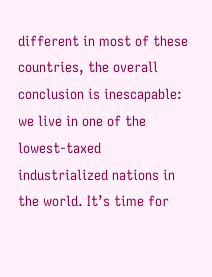different in most of these countries, the overall conclusion is inescapable: we live in one of the lowest-taxed industrialized nations in the world. It’s time for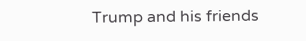Trump and his friends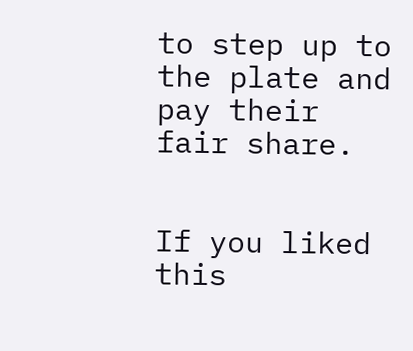to step up to the plate and pay their fair share.


If you liked this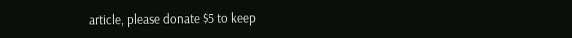article, please donate $5 to keep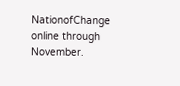NationofChange online through November.